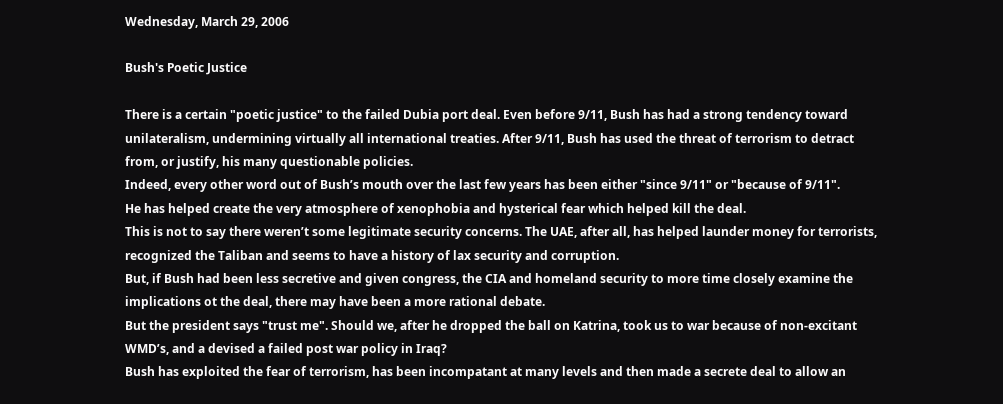Wednesday, March 29, 2006

Bush's Poetic Justice

There is a certain "poetic justice" to the failed Dubia port deal. Even before 9/11, Bush has had a strong tendency toward unilateralism, undermining virtually all international treaties. After 9/11, Bush has used the threat of terrorism to detract from, or justify, his many questionable policies.
Indeed, every other word out of Bush’s mouth over the last few years has been either "since 9/11" or "because of 9/11".
He has helped create the very atmosphere of xenophobia and hysterical fear which helped kill the deal.
This is not to say there weren’t some legitimate security concerns. The UAE, after all, has helped launder money for terrorists, recognized the Taliban and seems to have a history of lax security and corruption.
But, if Bush had been less secretive and given congress, the CIA and homeland security to more time closely examine the implications ot the deal, there may have been a more rational debate.
But the president says "trust me". Should we, after he dropped the ball on Katrina, took us to war because of non-excitant WMD’s, and a devised a failed post war policy in Iraq?
Bush has exploited the fear of terrorism, has been incompatant at many levels and then made a secrete deal to allow an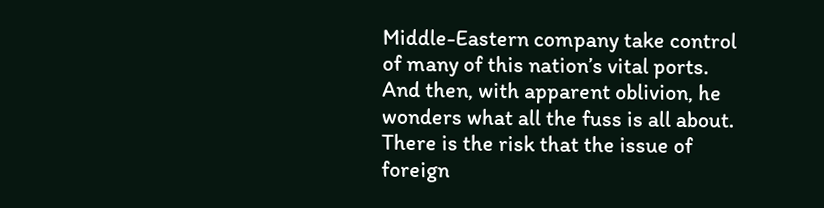Middle-Eastern company take control of many of this nation’s vital ports. And then, with apparent oblivion, he wonders what all the fuss is all about.
There is the risk that the issue of foreign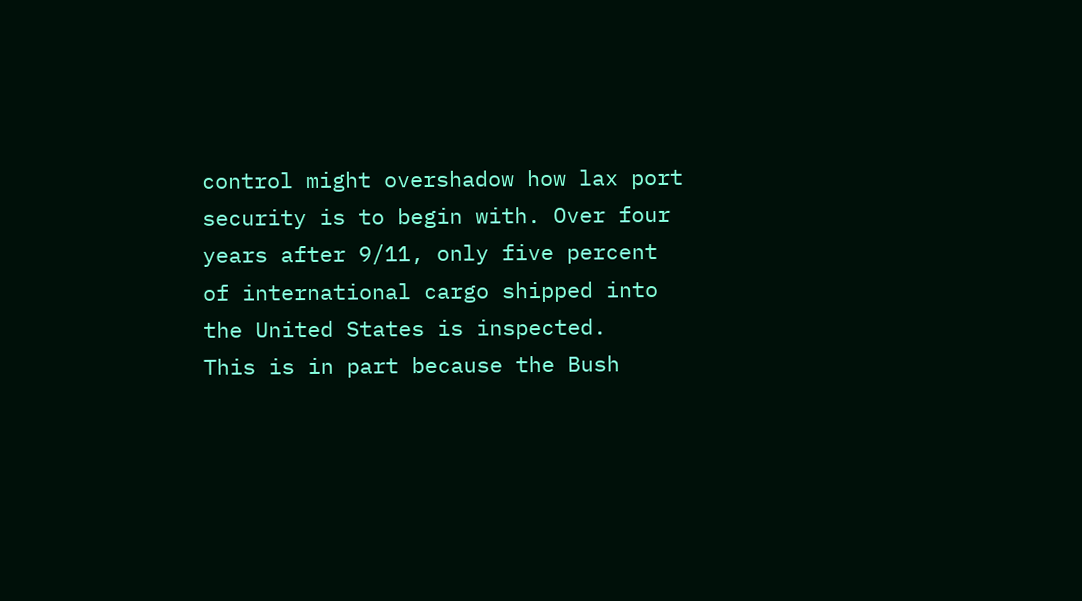control might overshadow how lax port security is to begin with. Over four years after 9/11, only five percent of international cargo shipped into the United States is inspected.
This is in part because the Bush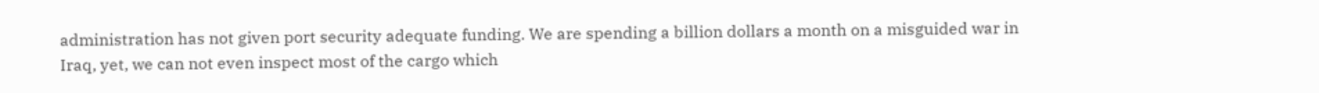administration has not given port security adequate funding. We are spending a billion dollars a month on a misguided war in Iraq, yet, we can not even inspect most of the cargo which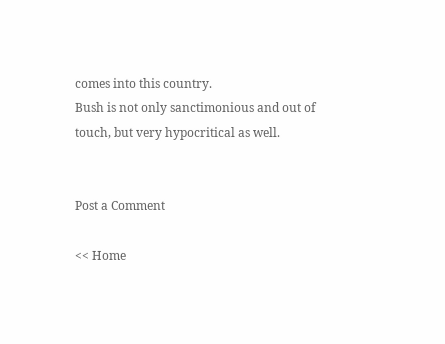comes into this country.
Bush is not only sanctimonious and out of touch, but very hypocritical as well.


Post a Comment

<< Home